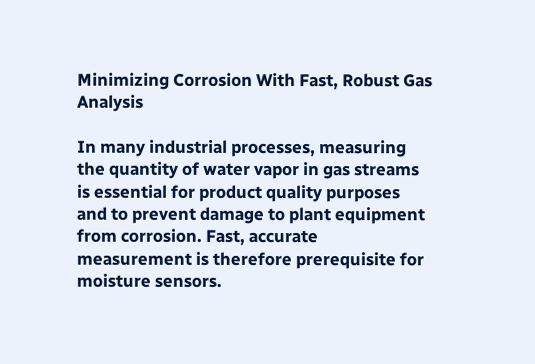Minimizing Corrosion With Fast, Robust Gas Analysis

In many industrial processes, measuring the quantity of water vapor in gas streams is essential for product quality purposes and to prevent damage to plant equipment from corrosion. Fast, accurate measurement is therefore prerequisite for moisture sensors.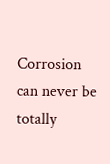Corrosion can never be totally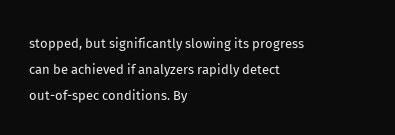stopped, but significantly slowing its progress can be achieved if analyzers rapidly detect out-of-spec conditions. By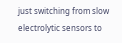just switching from slow electrolytic sensors to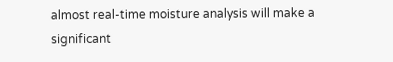almost real-time moisture analysis will make a significant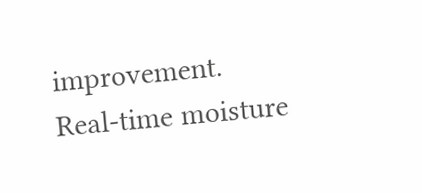improvement. Real-time moisture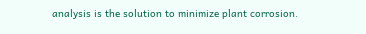analysis is the solution to minimize plant corrosion.